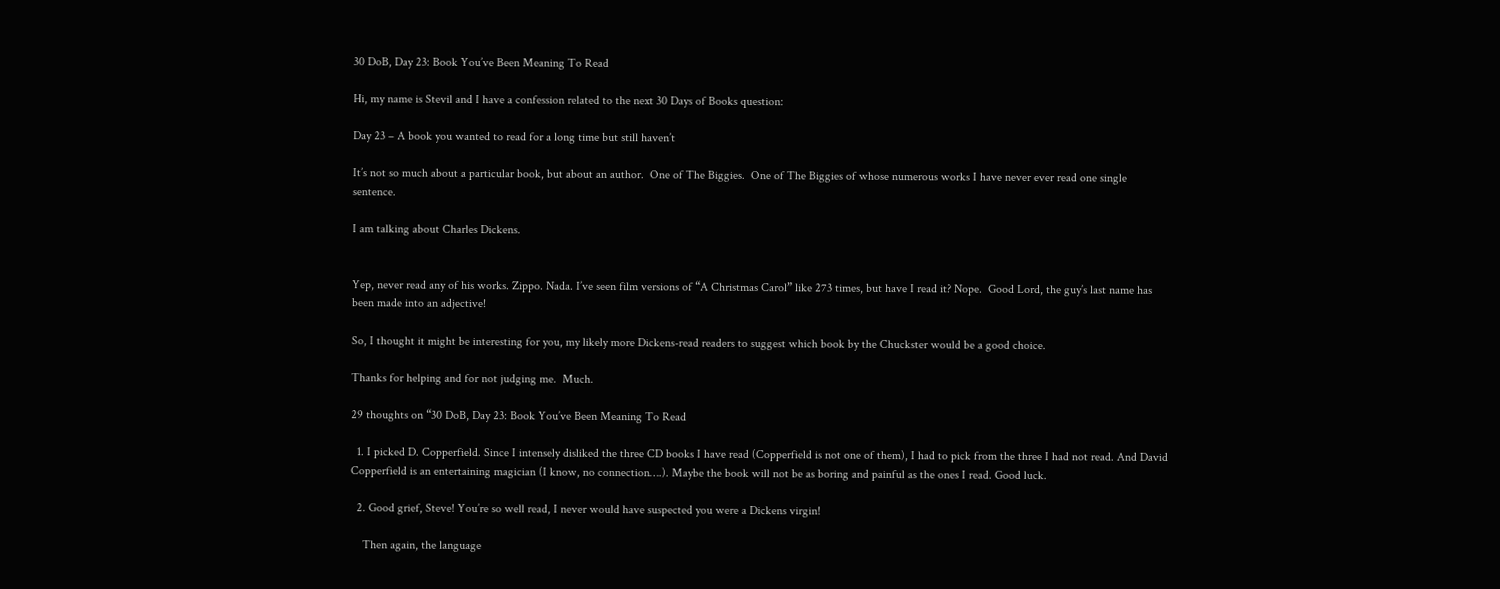30 DoB, Day 23: Book You’ve Been Meaning To Read

Hi, my name is Stevil and I have a confession related to the next 30 Days of Books question:

Day 23 – A book you wanted to read for a long time but still haven’t

It’s not so much about a particular book, but about an author.  One of The Biggies.  One of The Biggies of whose numerous works I have never ever read one single sentence.

I am talking about Charles Dickens.


Yep, never read any of his works. Zippo. Nada. I’ve seen film versions of “A Christmas Carol” like 273 times, but have I read it? Nope.  Good Lord, the guy’s last name has been made into an adjective!

So, I thought it might be interesting for you, my likely more Dickens-read readers to suggest which book by the Chuckster would be a good choice.

Thanks for helping and for not judging me.  Much.

29 thoughts on “30 DoB, Day 23: Book You’ve Been Meaning To Read

  1. I picked D. Copperfield. Since I intensely disliked the three CD books I have read (Copperfield is not one of them), I had to pick from the three I had not read. And David Copperfield is an entertaining magician (I know, no connection….). Maybe the book will not be as boring and painful as the ones I read. Good luck.

  2. Good grief, Steve! You’re so well read, I never would have suspected you were a Dickens virgin!

    Then again, the language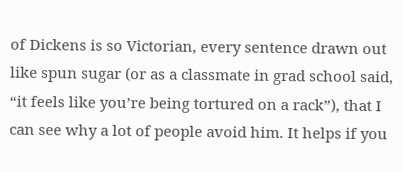of Dickens is so Victorian, every sentence drawn out like spun sugar (or as a classmate in grad school said, “it feels like you’re being tortured on a rack”), that I can see why a lot of people avoid him. It helps if you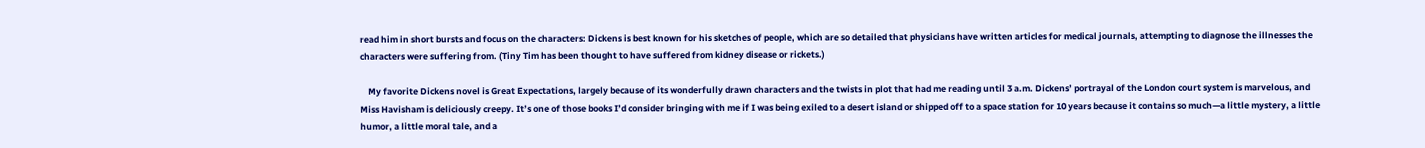read him in short bursts and focus on the characters: Dickens is best known for his sketches of people, which are so detailed that physicians have written articles for medical journals, attempting to diagnose the illnesses the characters were suffering from. (Tiny Tim has been thought to have suffered from kidney disease or rickets.)

    My favorite Dickens novel is Great Expectations, largely because of its wonderfully drawn characters and the twists in plot that had me reading until 3 a.m. Dickens’ portrayal of the London court system is marvelous, and Miss Havisham is deliciously creepy. It’s one of those books I’d consider bringing with me if I was being exiled to a desert island or shipped off to a space station for 10 years because it contains so much—a little mystery, a little humor, a little moral tale, and a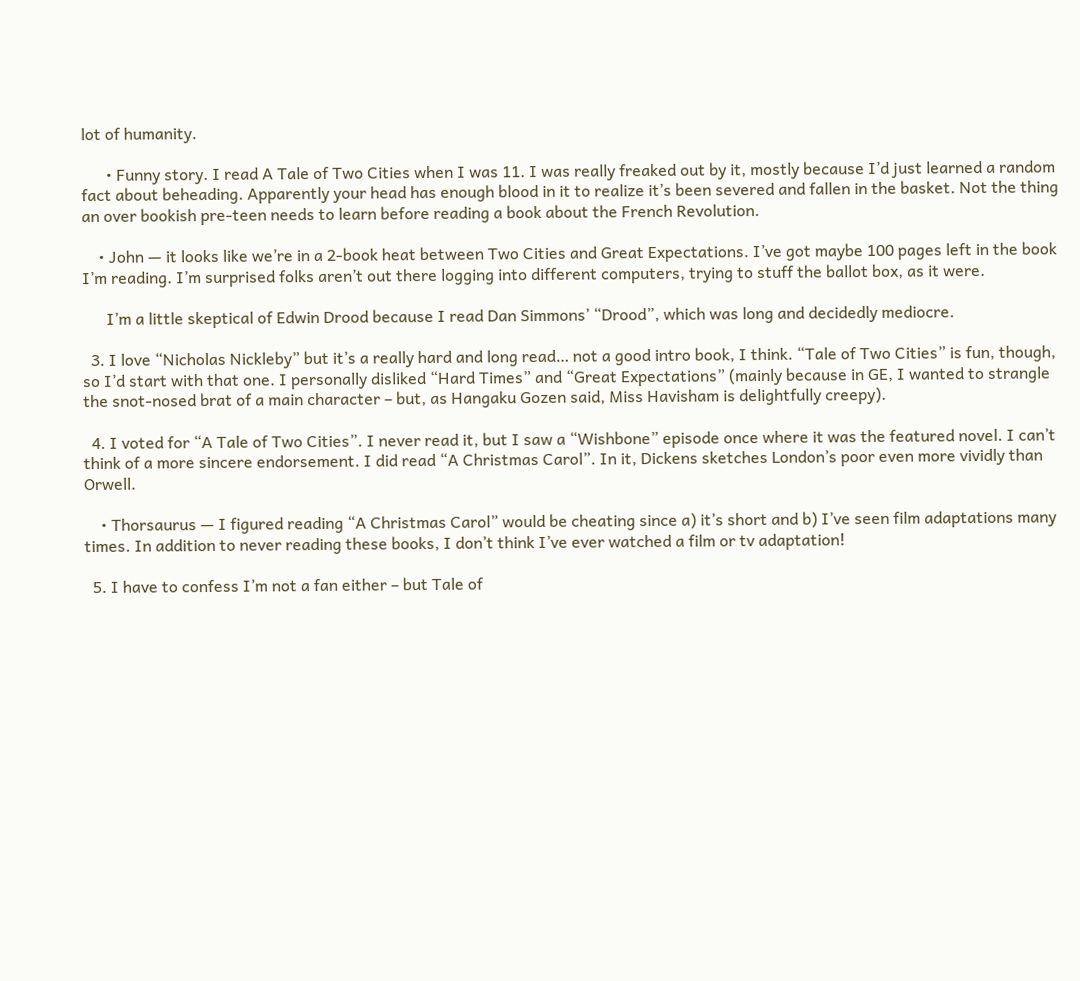lot of humanity.

      • Funny story. I read A Tale of Two Cities when I was 11. I was really freaked out by it, mostly because I’d just learned a random fact about beheading. Apparently your head has enough blood in it to realize it’s been severed and fallen in the basket. Not the thing an over bookish pre-teen needs to learn before reading a book about the French Revolution.

    • John — it looks like we’re in a 2-book heat between Two Cities and Great Expectations. I’ve got maybe 100 pages left in the book I’m reading. I’m surprised folks aren’t out there logging into different computers, trying to stuff the ballot box, as it were.

      I’m a little skeptical of Edwin Drood because I read Dan Simmons’ “Drood”, which was long and decidedly mediocre.

  3. I love “Nicholas Nickleby” but it’s a really hard and long read… not a good intro book, I think. “Tale of Two Cities” is fun, though, so I’d start with that one. I personally disliked “Hard Times” and “Great Expectations” (mainly because in GE, I wanted to strangle the snot-nosed brat of a main character – but, as Hangaku Gozen said, Miss Havisham is delightfully creepy).

  4. I voted for “A Tale of Two Cities”. I never read it, but I saw a “Wishbone” episode once where it was the featured novel. I can’t think of a more sincere endorsement. I did read “A Christmas Carol”. In it, Dickens sketches London’s poor even more vividly than Orwell.

    • Thorsaurus — I figured reading “A Christmas Carol” would be cheating since a) it’s short and b) I’ve seen film adaptations many times. In addition to never reading these books, I don’t think I’ve ever watched a film or tv adaptation!

  5. I have to confess I’m not a fan either – but Tale of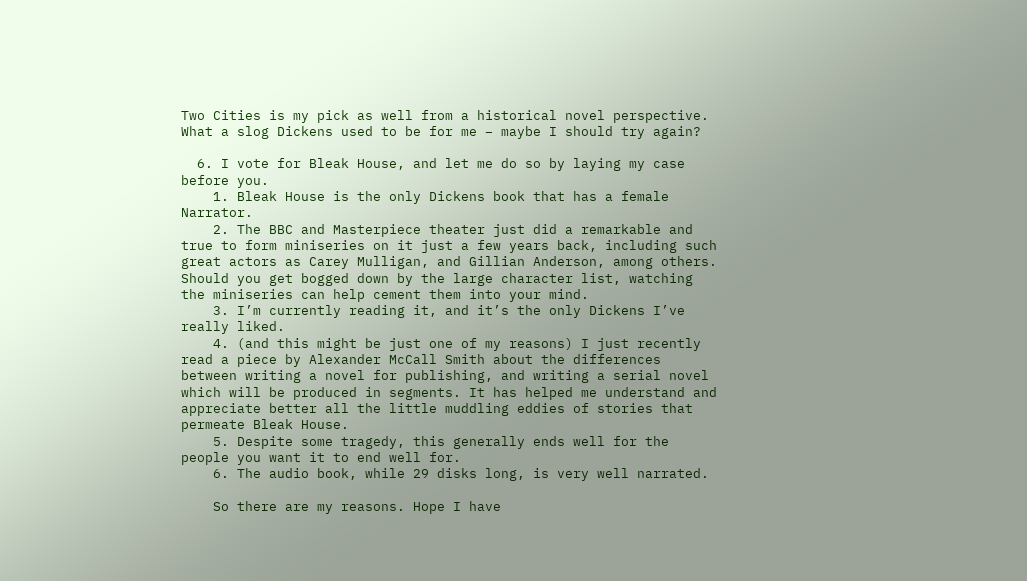Two Cities is my pick as well from a historical novel perspective. What a slog Dickens used to be for me – maybe I should try again?

  6. I vote for Bleak House, and let me do so by laying my case before you.
    1. Bleak House is the only Dickens book that has a female Narrator.
    2. The BBC and Masterpiece theater just did a remarkable and true to form miniseries on it just a few years back, including such great actors as Carey Mulligan, and Gillian Anderson, among others. Should you get bogged down by the large character list, watching the miniseries can help cement them into your mind.
    3. I’m currently reading it, and it’s the only Dickens I’ve really liked.
    4. (and this might be just one of my reasons) I just recently read a piece by Alexander McCall Smith about the differences between writing a novel for publishing, and writing a serial novel which will be produced in segments. It has helped me understand and appreciate better all the little muddling eddies of stories that permeate Bleak House.
    5. Despite some tragedy, this generally ends well for the people you want it to end well for.
    6. The audio book, while 29 disks long, is very well narrated.

    So there are my reasons. Hope I have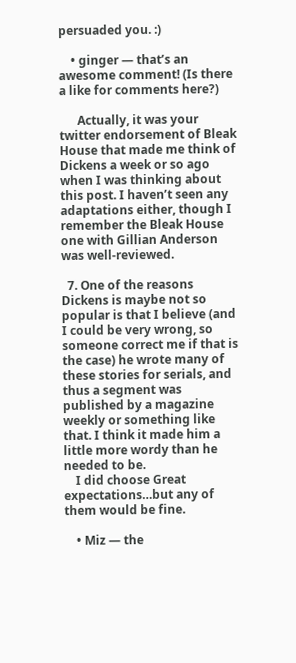persuaded you. :)

    • ginger — that’s an awesome comment! (Is there a like for comments here?)

      Actually, it was your twitter endorsement of Bleak House that made me think of Dickens a week or so ago when I was thinking about this post. I haven’t seen any adaptations either, though I remember the Bleak House one with Gillian Anderson was well-reviewed.

  7. One of the reasons Dickens is maybe not so popular is that I believe (and I could be very wrong, so someone correct me if that is the case) he wrote many of these stories for serials, and thus a segment was published by a magazine weekly or something like that. I think it made him a little more wordy than he needed to be.
    I did choose Great expectations…but any of them would be fine.

    • Miz — the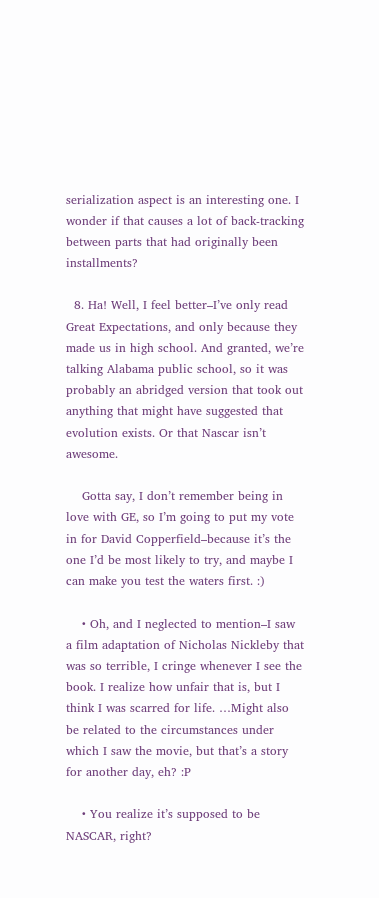serialization aspect is an interesting one. I wonder if that causes a lot of back-tracking between parts that had originally been installments?

  8. Ha! Well, I feel better–I’ve only read Great Expectations, and only because they made us in high school. And granted, we’re talking Alabama public school, so it was probably an abridged version that took out anything that might have suggested that evolution exists. Or that Nascar isn’t awesome.

    Gotta say, I don’t remember being in love with GE, so I’m going to put my vote in for David Copperfield–because it’s the one I’d be most likely to try, and maybe I can make you test the waters first. :)

    • Oh, and I neglected to mention–I saw a film adaptation of Nicholas Nickleby that was so terrible, I cringe whenever I see the book. I realize how unfair that is, but I think I was scarred for life. …Might also be related to the circumstances under which I saw the movie, but that’s a story for another day, eh? :P

    • You realize it’s supposed to be NASCAR, right?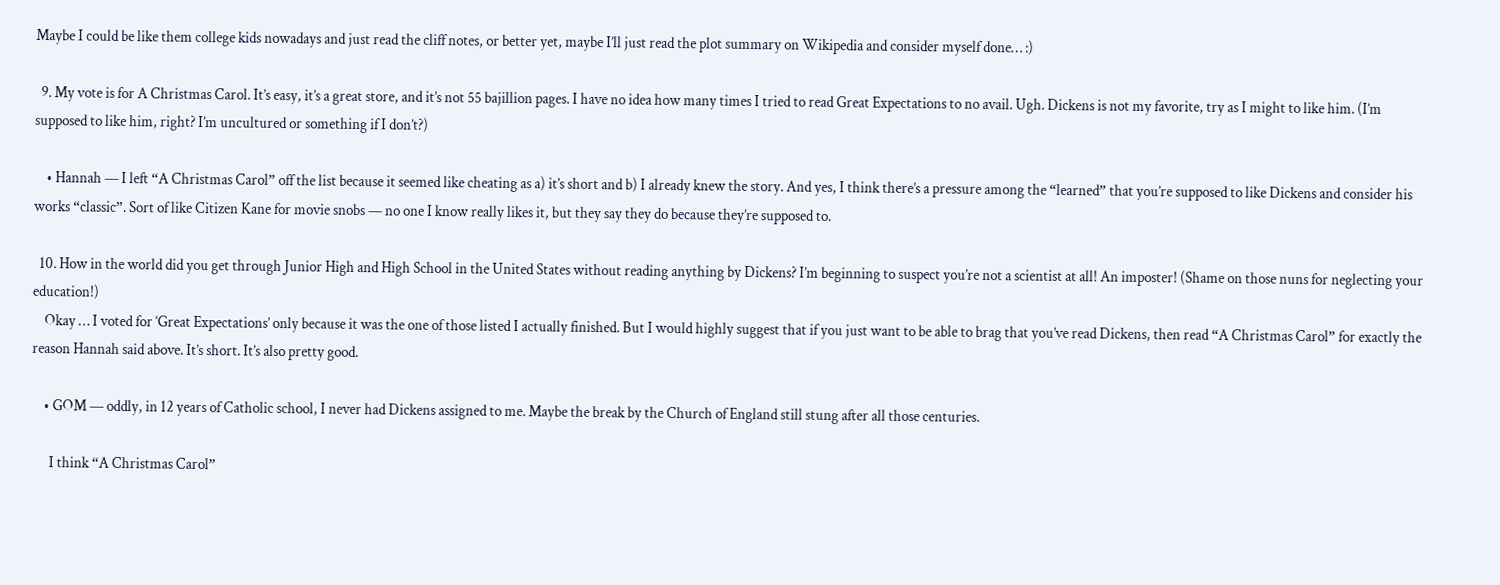Maybe I could be like them college kids nowadays and just read the cliff notes, or better yet, maybe I’ll just read the plot summary on Wikipedia and consider myself done… :)

  9. My vote is for A Christmas Carol. It’s easy, it’s a great store, and it’s not 55 bajillion pages. I have no idea how many times I tried to read Great Expectations to no avail. Ugh. Dickens is not my favorite, try as I might to like him. (I’m supposed to like him, right? I’m uncultured or something if I don’t?)

    • Hannah — I left “A Christmas Carol” off the list because it seemed like cheating as a) it’s short and b) I already knew the story. And yes, I think there’s a pressure among the “learned” that you’re supposed to like Dickens and consider his works “classic”. Sort of like Citizen Kane for movie snobs — no one I know really likes it, but they say they do because they’re supposed to.

  10. How in the world did you get through Junior High and High School in the United States without reading anything by Dickens? I’m beginning to suspect you’re not a scientist at all! An imposter! (Shame on those nuns for neglecting your education!)
    Okay … I voted for ‘Great Expectations’ only because it was the one of those listed I actually finished. But I would highly suggest that if you just want to be able to brag that you’ve read Dickens, then read “A Christmas Carol” for exactly the reason Hannah said above. It’s short. It’s also pretty good.

    • GOM — oddly, in 12 years of Catholic school, I never had Dickens assigned to me. Maybe the break by the Church of England still stung after all those centuries.

      I think “A Christmas Carol”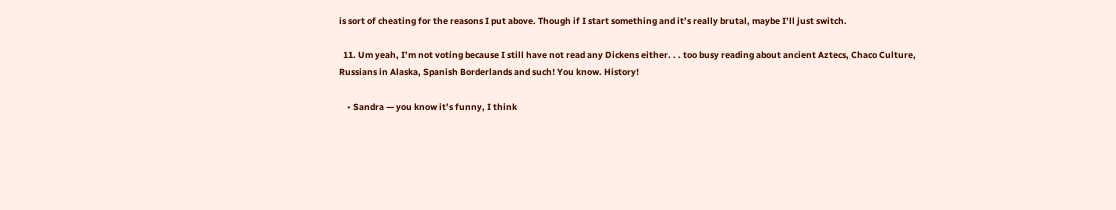is sort of cheating for the reasons I put above. Though if I start something and it’s really brutal, maybe I’ll just switch.

  11. Um yeah, I’m not voting because I still have not read any Dickens either. . . too busy reading about ancient Aztecs, Chaco Culture, Russians in Alaska, Spanish Borderlands and such! You know. History!

    • Sandra — you know it’s funny, I think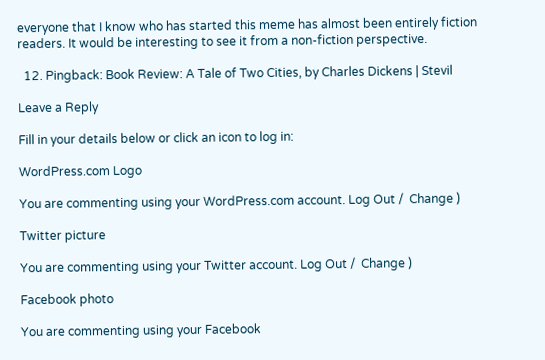everyone that I know who has started this meme has almost been entirely fiction readers. It would be interesting to see it from a non-fiction perspective.

  12. Pingback: Book Review: A Tale of Two Cities, by Charles Dickens | Stevil

Leave a Reply

Fill in your details below or click an icon to log in:

WordPress.com Logo

You are commenting using your WordPress.com account. Log Out /  Change )

Twitter picture

You are commenting using your Twitter account. Log Out /  Change )

Facebook photo

You are commenting using your Facebook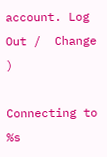account. Log Out /  Change )

Connecting to %s